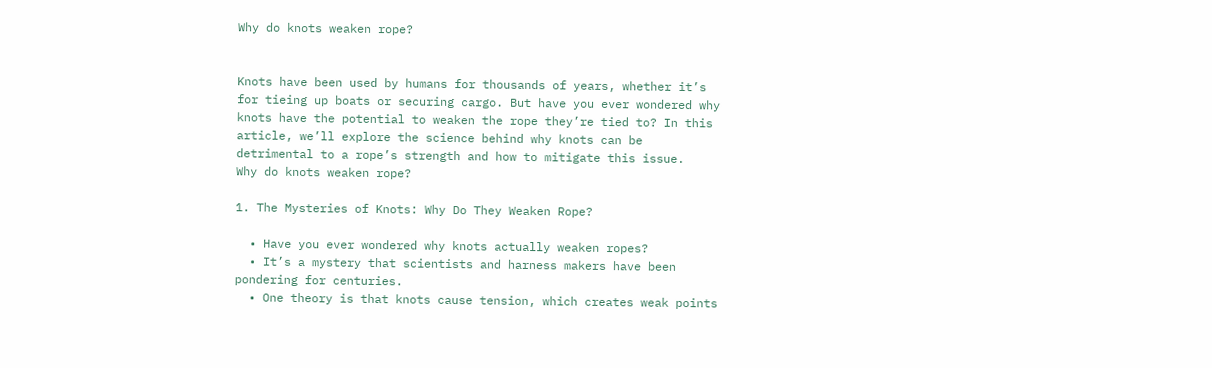Why do knots weaken rope?


Knots have been used by humans for thousands of years, whether it’s for tieing up boats or securing cargo. But have you ever wondered why knots have the potential to weaken the rope they’re tied to? In this article, we’ll explore the science behind why knots can be detrimental to a rope’s strength and how to mitigate this issue.
Why do knots weaken rope?

1. The Mysteries of Knots: Why Do They Weaken Rope?

  • Have you ever wondered why knots actually weaken ropes?
  • It’s a mystery that scientists and harness makers have been pondering for centuries.
  • One theory is that knots cause tension, which creates weak points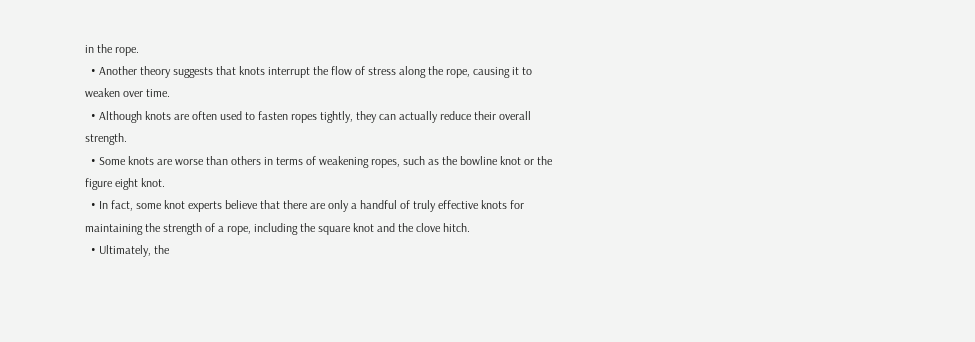in the rope.
  • Another theory suggests that knots interrupt the flow of stress along the rope, causing it to weaken over time.
  • Although knots are often used to fasten ropes tightly, they can actually reduce their overall strength.
  • Some knots are worse than others in terms of weakening ropes, such as the bowline knot or the figure eight knot.
  • In fact, some knot experts believe that there are only a handful of truly effective knots for maintaining the strength of a rope, including the square knot and the clove hitch.
  • Ultimately, the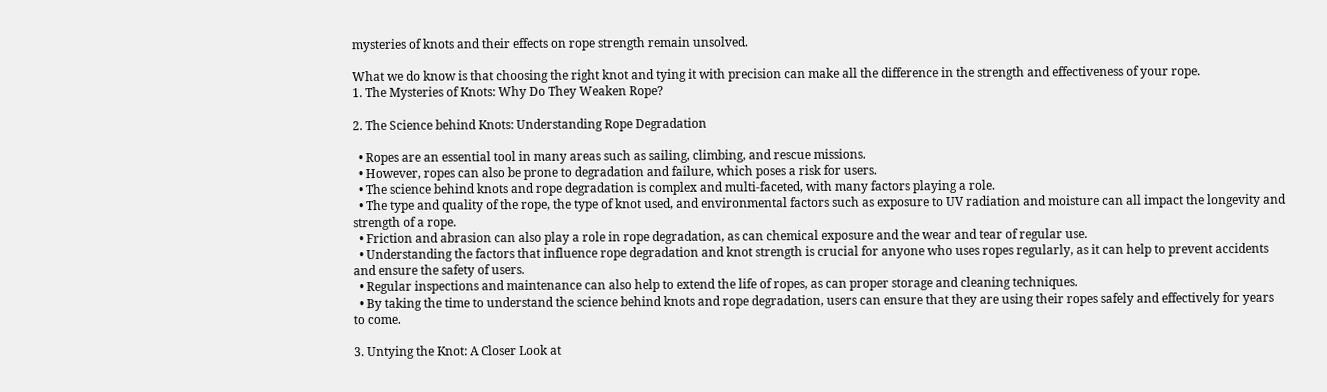mysteries of knots and their effects on rope strength remain unsolved.

What we do know is that choosing the right knot and tying it with precision can make all the difference in the strength and effectiveness of your rope.
1. The Mysteries of Knots: Why Do They Weaken Rope?

2. The Science behind Knots: Understanding Rope Degradation

  • Ropes are an essential tool in many areas such as sailing, climbing, and rescue missions.
  • However, ropes can also be prone to degradation and failure, which poses a risk for users.
  • The science behind knots and rope degradation is complex and multi-faceted, with many factors playing a role.
  • The type and quality of the rope, the type of knot used, and environmental factors such as exposure to UV radiation and moisture can all impact the longevity and strength of a rope.
  • Friction and abrasion can also play a role in rope degradation, as can chemical exposure and the wear and tear of regular use.
  • Understanding the factors that influence rope degradation and knot strength is crucial for anyone who uses ropes regularly, as it can help to prevent accidents and ensure the safety of users.
  • Regular inspections and maintenance can also help to extend the life of ropes, as can proper storage and cleaning techniques.
  • By taking the time to understand the science behind knots and rope degradation, users can ensure that they are using their ropes safely and effectively for years to come.

3. Untying the Knot: A Closer Look at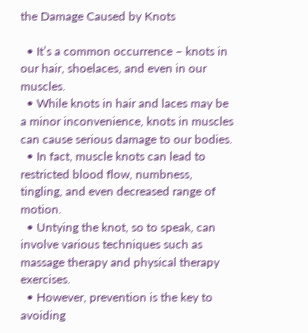the Damage Caused by Knots

  • It’s a common occurrence – knots in our hair, shoelaces, and even in our muscles.
  • While knots in hair and laces may be a minor inconvenience, knots in muscles can cause serious damage to our bodies.
  • In fact, muscle knots can lead to restricted blood flow, numbness, tingling, and even decreased range of motion.
  • Untying the knot, so to speak, can involve various techniques such as massage therapy and physical therapy exercises.
  • However, prevention is the key to avoiding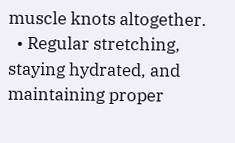muscle knots altogether.
  • Regular stretching, staying hydrated, and maintaining proper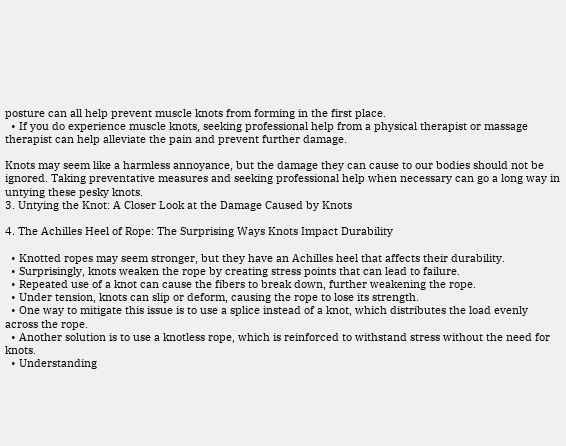posture can all help prevent muscle knots from forming in the first place.
  • If you do experience muscle knots, seeking professional help from a physical therapist or massage therapist can help alleviate the pain and prevent further damage.

Knots may seem like a harmless annoyance, but the damage they can cause to our bodies should not be ignored. Taking preventative measures and seeking professional help when necessary can go a long way in untying these pesky knots.
3. Untying the Knot: A Closer Look at the Damage Caused by Knots

4. The Achilles Heel of Rope: The Surprising Ways Knots Impact Durability

  • Knotted ropes may seem stronger, but they have an Achilles heel that affects their durability.
  • Surprisingly, knots weaken the rope by creating stress points that can lead to failure.
  • Repeated use of a knot can cause the fibers to break down, further weakening the rope.
  • Under tension, knots can slip or deform, causing the rope to lose its strength.
  • One way to mitigate this issue is to use a splice instead of a knot, which distributes the load evenly across the rope.
  • Another solution is to use a knotless rope, which is reinforced to withstand stress without the need for knots.
  • Understanding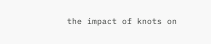the impact of knots on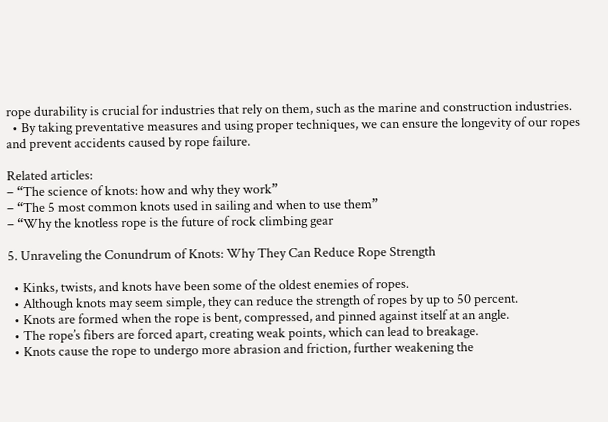rope durability is crucial for industries that rely on them, such as the marine and construction industries.
  • By taking preventative measures and using proper techniques, we can ensure the longevity of our ropes and prevent accidents caused by rope failure.

Related articles:
– “The science of knots: how and why they work”
– “The 5 most common knots used in sailing and when to use them”
– “Why the knotless rope is the future of rock climbing gear

5. Unraveling the Conundrum of Knots: Why They Can Reduce Rope Strength

  • Kinks, twists, and knots have been some of the oldest enemies of ropes.
  • Although knots may seem simple, they can reduce the strength of ropes by up to 50 percent.
  • Knots are formed when the rope is bent, compressed, and pinned against itself at an angle.
  • The rope’s fibers are forced apart, creating weak points, which can lead to breakage.
  • Knots cause the rope to undergo more abrasion and friction, further weakening the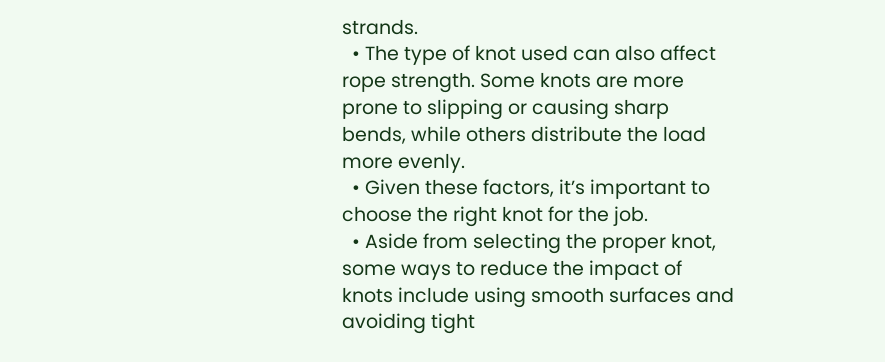strands.
  • The type of knot used can also affect rope strength. Some knots are more prone to slipping or causing sharp bends, while others distribute the load more evenly.
  • Given these factors, it’s important to choose the right knot for the job.
  • Aside from selecting the proper knot, some ways to reduce the impact of knots include using smooth surfaces and avoiding tight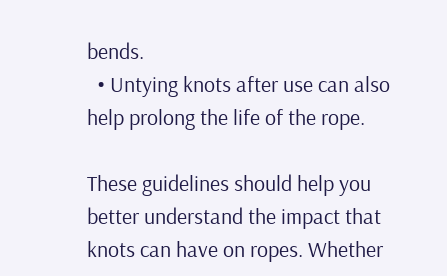bends.
  • Untying knots after use can also help prolong the life of the rope.

These guidelines should help you better understand the impact that knots can have on ropes. Whether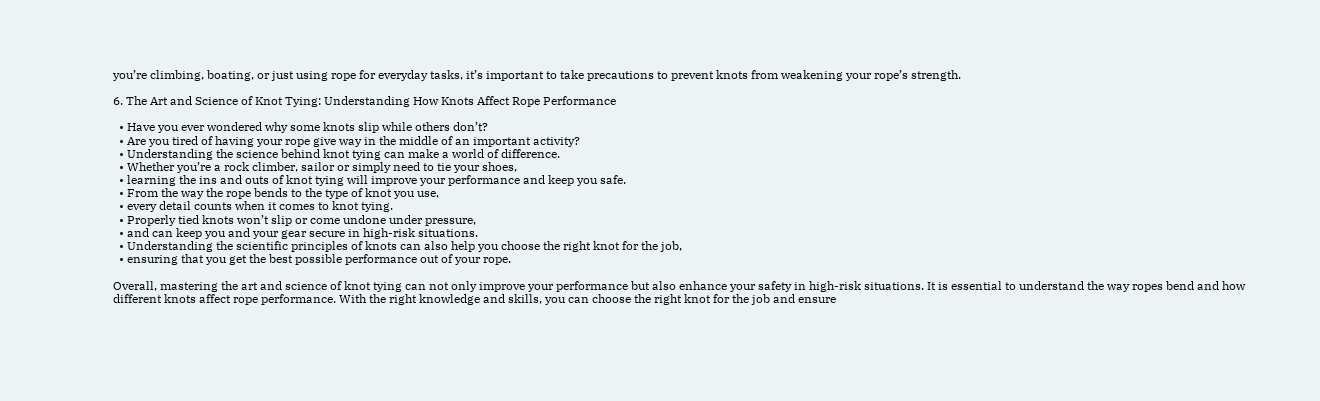you’re climbing, boating, or just using rope for everyday tasks, it’s important to take precautions to prevent knots from weakening your rope’s strength.

6. The Art and Science of Knot Tying: Understanding How Knots Affect Rope Performance

  • Have you ever wondered why some knots slip while others don’t?
  • Are you tired of having your rope give way in the middle of an important activity?
  • Understanding the science behind knot tying can make a world of difference.
  • Whether you’re a rock climber, sailor or simply need to tie your shoes,
  • learning the ins and outs of knot tying will improve your performance and keep you safe.
  • From the way the rope bends to the type of knot you use,
  • every detail counts when it comes to knot tying.
  • Properly tied knots won’t slip or come undone under pressure,
  • and can keep you and your gear secure in high-risk situations.
  • Understanding the scientific principles of knots can also help you choose the right knot for the job,
  • ensuring that you get the best possible performance out of your rope.

Overall, mastering the art and science of knot tying can not only improve your performance but also enhance your safety in high-risk situations. It is essential to understand the way ropes bend and how different knots affect rope performance. With the right knowledge and skills, you can choose the right knot for the job and ensure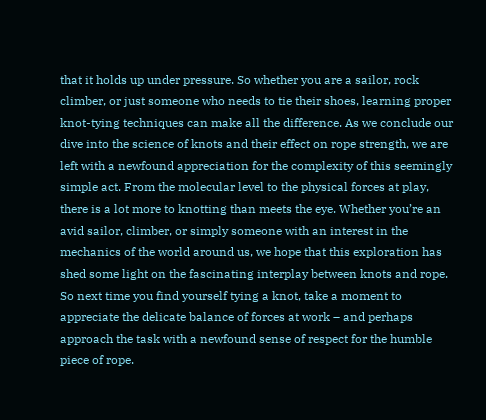that it holds up under pressure. So whether you are a sailor, rock climber, or just someone who needs to tie their shoes, learning proper knot-tying techniques can make all the difference. As we conclude our dive into the science of knots and their effect on rope strength, we are left with a newfound appreciation for the complexity of this seemingly simple act. From the molecular level to the physical forces at play, there is a lot more to knotting than meets the eye. Whether you’re an avid sailor, climber, or simply someone with an interest in the mechanics of the world around us, we hope that this exploration has shed some light on the fascinating interplay between knots and rope. So next time you find yourself tying a knot, take a moment to appreciate the delicate balance of forces at work – and perhaps approach the task with a newfound sense of respect for the humble piece of rope.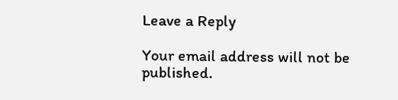Leave a Reply

Your email address will not be published.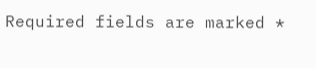Required fields are marked *